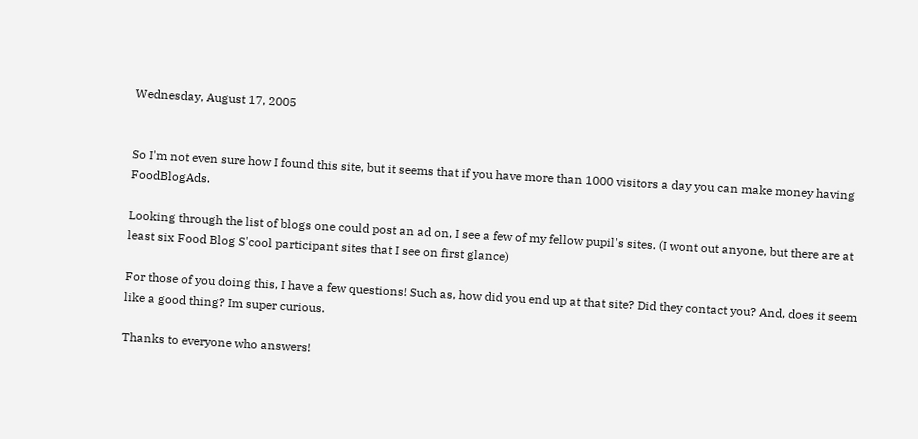Wednesday, August 17, 2005


So I'm not even sure how I found this site, but it seems that if you have more than 1000 visitors a day you can make money having FoodBlogAds.

Looking through the list of blogs one could post an ad on, I see a few of my fellow pupil's sites. (I wont out anyone, but there are at least six Food Blog S'cool participant sites that I see on first glance)

For those of you doing this, I have a few questions! Such as, how did you end up at that site? Did they contact you? And, does it seem like a good thing? Im super curious.

Thanks to everyone who answers!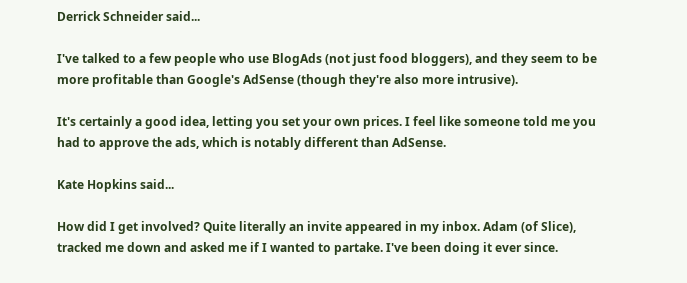Derrick Schneider said...

I've talked to a few people who use BlogAds (not just food bloggers), and they seem to be more profitable than Google's AdSense (though they're also more intrusive).

It's certainly a good idea, letting you set your own prices. I feel like someone told me you had to approve the ads, which is notably different than AdSense.

Kate Hopkins said...

How did I get involved? Quite literally an invite appeared in my inbox. Adam (of Slice), tracked me down and asked me if I wanted to partake. I've been doing it ever since.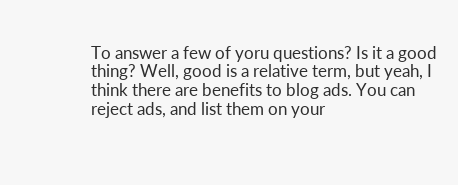To answer a few of yoru questions? Is it a good thing? Well, good is a relative term, but yeah, I think there are benefits to blog ads. You can reject ads, and list them on your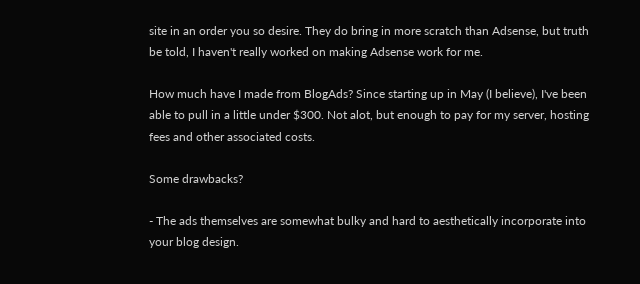site in an order you so desire. They do bring in more scratch than Adsense, but truth be told, I haven't really worked on making Adsense work for me.

How much have I made from BlogAds? Since starting up in May (I believe), I've been able to pull in a little under $300. Not alot, but enough to pay for my server, hosting fees and other associated costs.

Some drawbacks?

- The ads themselves are somewhat bulky and hard to aesthetically incorporate into your blog design.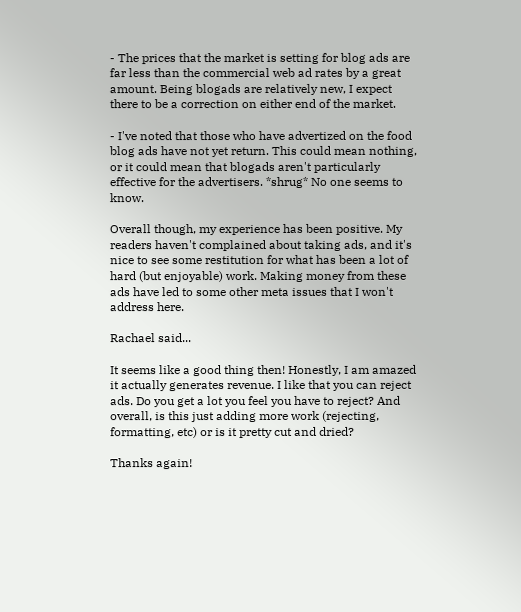- The prices that the market is setting for blog ads are far less than the commercial web ad rates by a great amount. Being blogads are relatively new, I expect there to be a correction on either end of the market.

- I've noted that those who have advertized on the food blog ads have not yet return. This could mean nothing, or it could mean that blogads aren't particularly effective for the advertisers. *shrug* No one seems to know.

Overall though, my experience has been positive. My readers haven't complained about taking ads, and it's nice to see some restitution for what has been a lot of hard (but enjoyable) work. Making money from these ads have led to some other meta issues that I won't address here.

Rachael said...

It seems like a good thing then! Honestly, I am amazed it actually generates revenue. I like that you can reject ads. Do you get a lot you feel you have to reject? And overall, is this just adding more work (rejecting, formatting, etc) or is it pretty cut and dried?

Thanks again!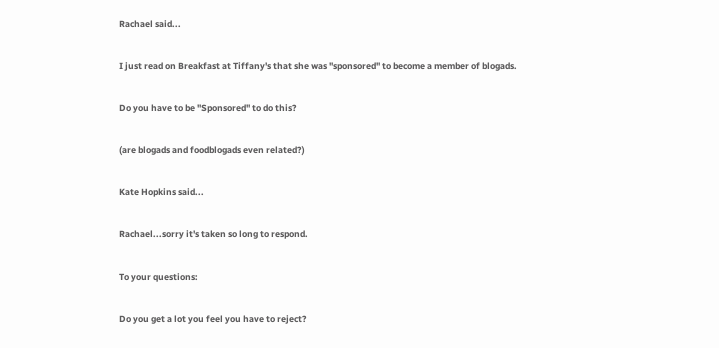Rachael said...

I just read on Breakfast at Tiffany's that she was "sponsored" to become a member of blogads.

Do you have to be "Sponsored" to do this?

(are blogads and foodblogads even related?)

Kate Hopkins said...

Rachael...sorry it's taken so long to respond.

To your questions:

Do you get a lot you feel you have to reject?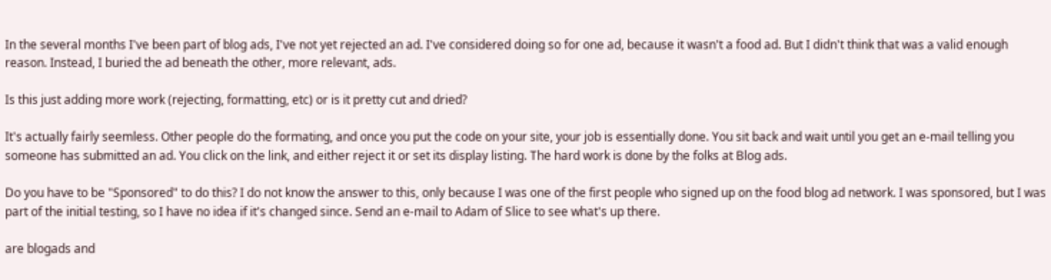In the several months I've been part of blog ads, I've not yet rejected an ad. I've considered doing so for one ad, because it wasn't a food ad. But I didn't think that was a valid enough reason. Instead, I buried the ad beneath the other, more relevant, ads.

Is this just adding more work (rejecting, formatting, etc) or is it pretty cut and dried?

It's actually fairly seemless. Other people do the formating, and once you put the code on your site, your job is essentially done. You sit back and wait until you get an e-mail telling you someone has submitted an ad. You click on the link, and either reject it or set its display listing. The hard work is done by the folks at Blog ads.

Do you have to be "Sponsored" to do this? I do not know the answer to this, only because I was one of the first people who signed up on the food blog ad network. I was sponsored, but I was part of the initial testing, so I have no idea if it's changed since. Send an e-mail to Adam of Slice to see what's up there.

are blogads and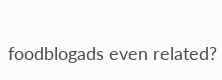foodblogads even related?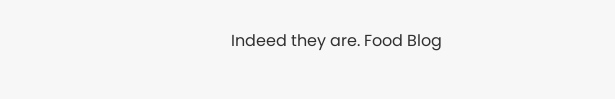Indeed they are. Food Blog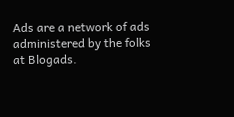Ads are a network of ads administered by the folks at Blogads.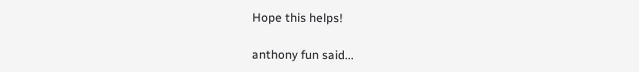Hope this helps!

anthony fun said...